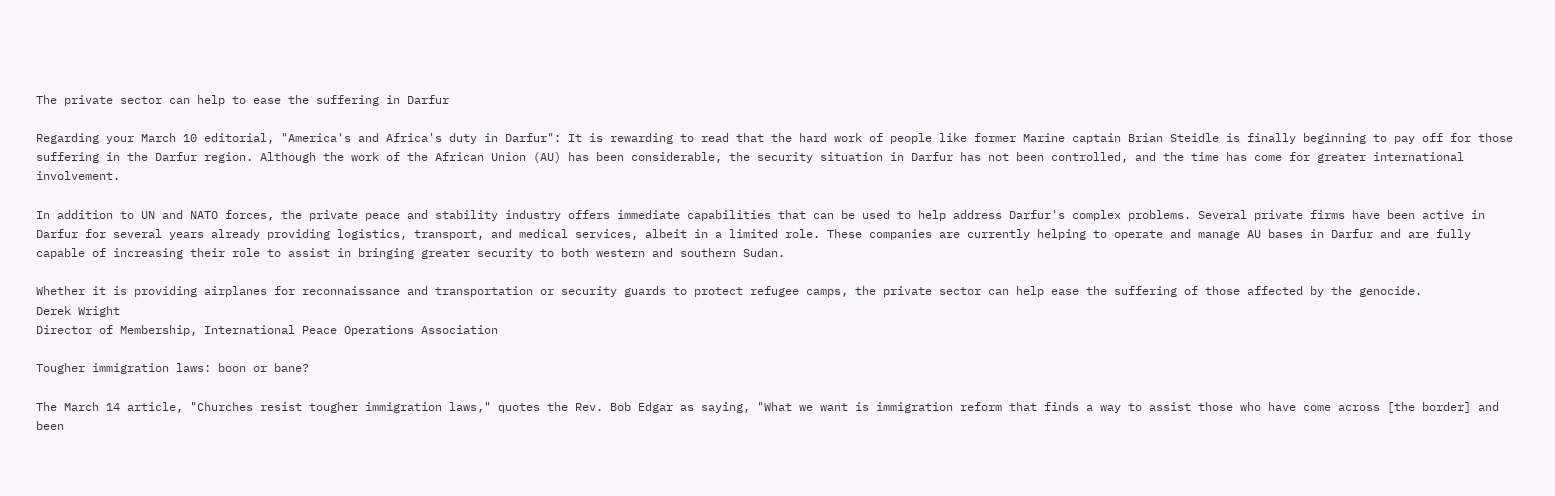The private sector can help to ease the suffering in Darfur

Regarding your March 10 editorial, "America's and Africa's duty in Darfur": It is rewarding to read that the hard work of people like former Marine captain Brian Steidle is finally beginning to pay off for those suffering in the Darfur region. Although the work of the African Union (AU) has been considerable, the security situation in Darfur has not been controlled, and the time has come for greater international involvement.

In addition to UN and NATO forces, the private peace and stability industry offers immediate capabilities that can be used to help address Darfur's complex problems. Several private firms have been active in Darfur for several years already providing logistics, transport, and medical services, albeit in a limited role. These companies are currently helping to operate and manage AU bases in Darfur and are fully capable of increasing their role to assist in bringing greater security to both western and southern Sudan.

Whether it is providing airplanes for reconnaissance and transportation or security guards to protect refugee camps, the private sector can help ease the suffering of those affected by the genocide.
Derek Wright
Director of Membership, International Peace Operations Association

Tougher immigration laws: boon or bane?

The March 14 article, "Churches resist tougher immigration laws," quotes the Rev. Bob Edgar as saying, "What we want is immigration reform that finds a way to assist those who have come across [the border] and been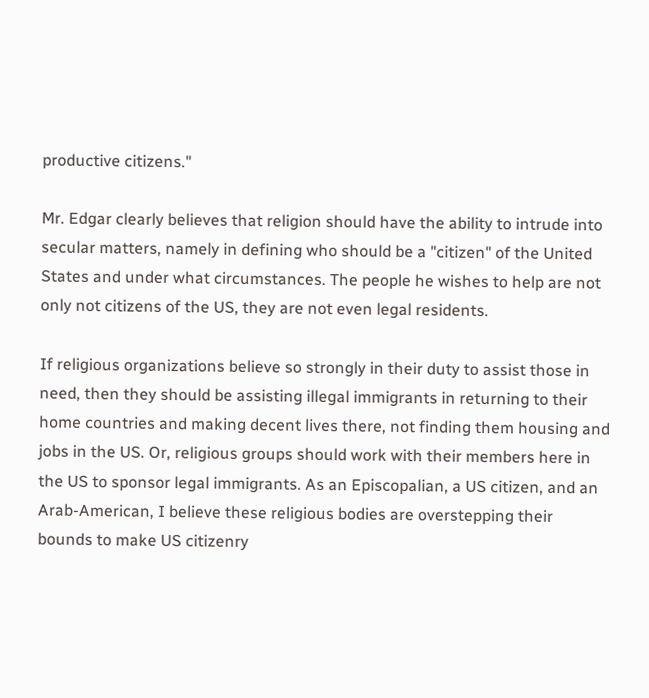productive citizens."

Mr. Edgar clearly believes that religion should have the ability to intrude into secular matters, namely in defining who should be a "citizen" of the United States and under what circumstances. The people he wishes to help are not only not citizens of the US, they are not even legal residents.

If religious organizations believe so strongly in their duty to assist those in need, then they should be assisting illegal immigrants in returning to their home countries and making decent lives there, not finding them housing and jobs in the US. Or, religious groups should work with their members here in the US to sponsor legal immigrants. As an Episcopalian, a US citizen, and an Arab-American, I believe these religious bodies are overstepping their bounds to make US citizenry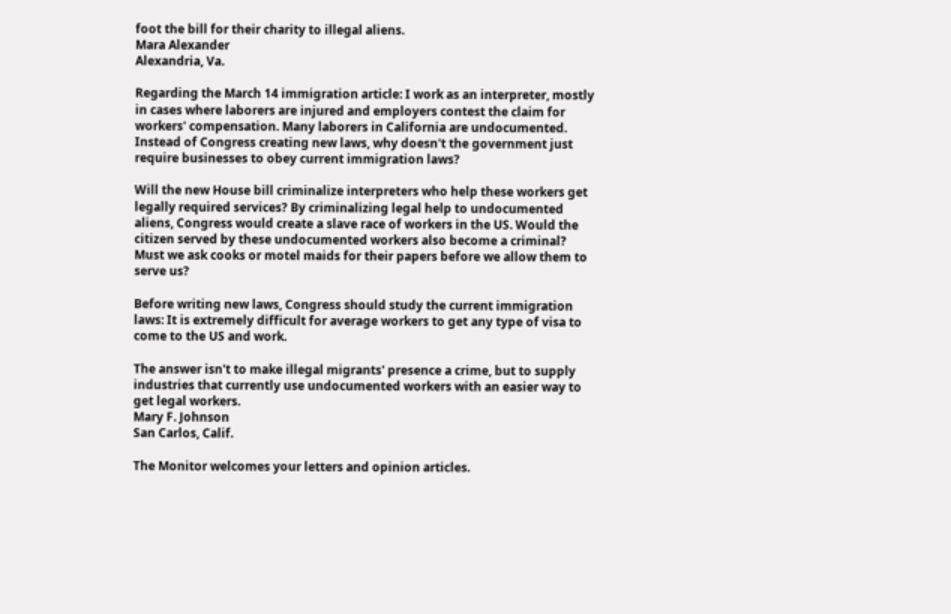foot the bill for their charity to illegal aliens.
Mara Alexander
Alexandria, Va.

Regarding the March 14 immigration article: I work as an interpreter, mostly in cases where laborers are injured and employers contest the claim for workers' compensation. Many laborers in California are undocumented. Instead of Congress creating new laws, why doesn't the government just require businesses to obey current immigration laws?

Will the new House bill criminalize interpreters who help these workers get legally required services? By criminalizing legal help to undocumented aliens, Congress would create a slave race of workers in the US. Would the citizen served by these undocumented workers also become a criminal? Must we ask cooks or motel maids for their papers before we allow them to serve us?

Before writing new laws, Congress should study the current immigration laws: It is extremely difficult for average workers to get any type of visa to come to the US and work.

The answer isn't to make illegal migrants' presence a crime, but to supply industries that currently use undocumented workers with an easier way to get legal workers.
Mary F. Johnson
San Carlos, Calif.

The Monitor welcomes your letters and opinion articles.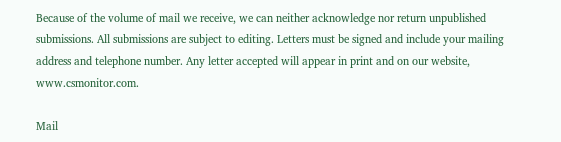Because of the volume of mail we receive, we can neither acknowledge nor return unpublished submissions. All submissions are subject to editing. Letters must be signed and include your mailing address and telephone number. Any letter accepted will appear in print and on our website, www.csmonitor.com.

Mail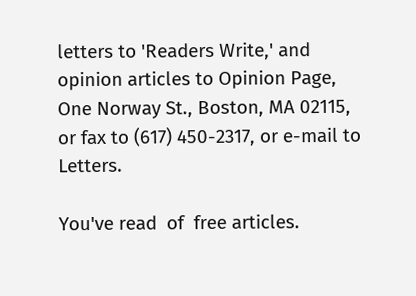letters to 'Readers Write,' and opinion articles to Opinion Page, One Norway St., Boston, MA 02115, or fax to (617) 450-2317, or e-mail to Letters.

You've read  of  free articles.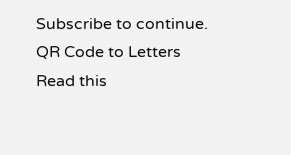Subscribe to continue.
QR Code to Letters
Read this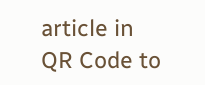article in
QR Code to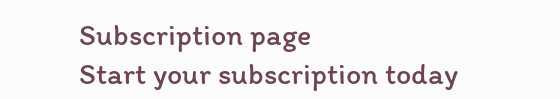Subscription page
Start your subscription today